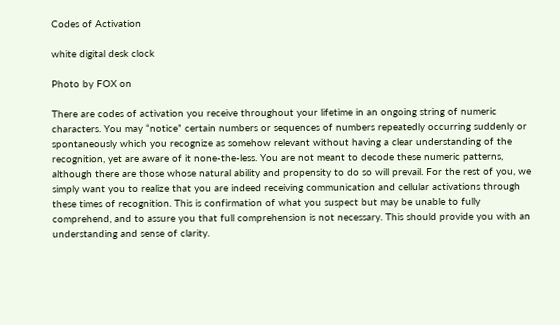Codes of Activation

white digital desk clock

Photo by FOX on

There are codes of activation you receive throughout your lifetime in an ongoing string of numeric characters. You may “notice” certain numbers or sequences of numbers repeatedly occurring suddenly or spontaneously which you recognize as somehow relevant without having a clear understanding of the recognition, yet are aware of it none-the-less. You are not meant to decode these numeric patterns, although there are those whose natural ability and propensity to do so will prevail. For the rest of you, we simply want you to realize that you are indeed receiving communication and cellular activations through these times of recognition. This is confirmation of what you suspect but may be unable to fully comprehend, and to assure you that full comprehension is not necessary. This should provide you with an understanding and sense of clarity.